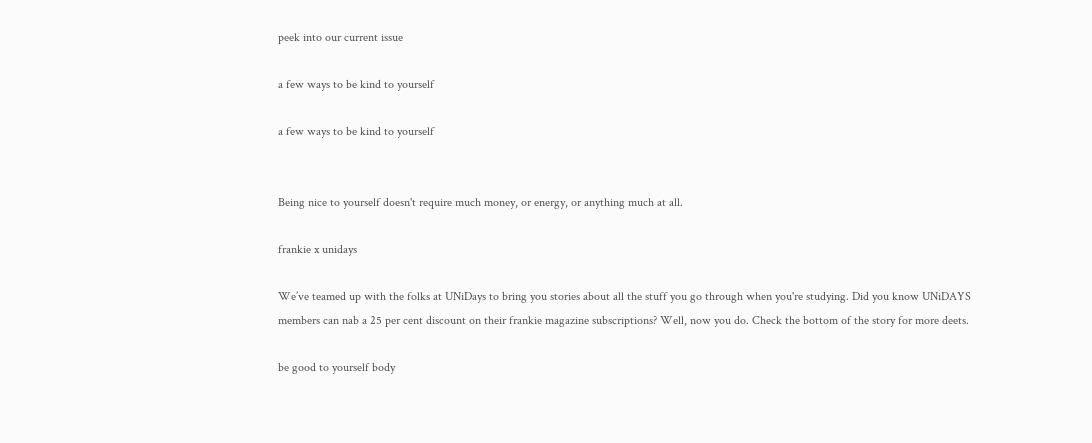peek into our current issue

a few ways to be kind to yourself

a few ways to be kind to yourself


Being nice to yourself doesn't require much money, or energy, or anything much at all.

frankie x unidays

We’ve teamed up with the folks at UNiDays to bring you stories about all the stuff you go through when you're studying. Did you know UNiDAYS members can nab a 25 per cent discount on their frankie magazine subscriptions? Well, now you do. Check the bottom of the story for more deets.

be good to yourself body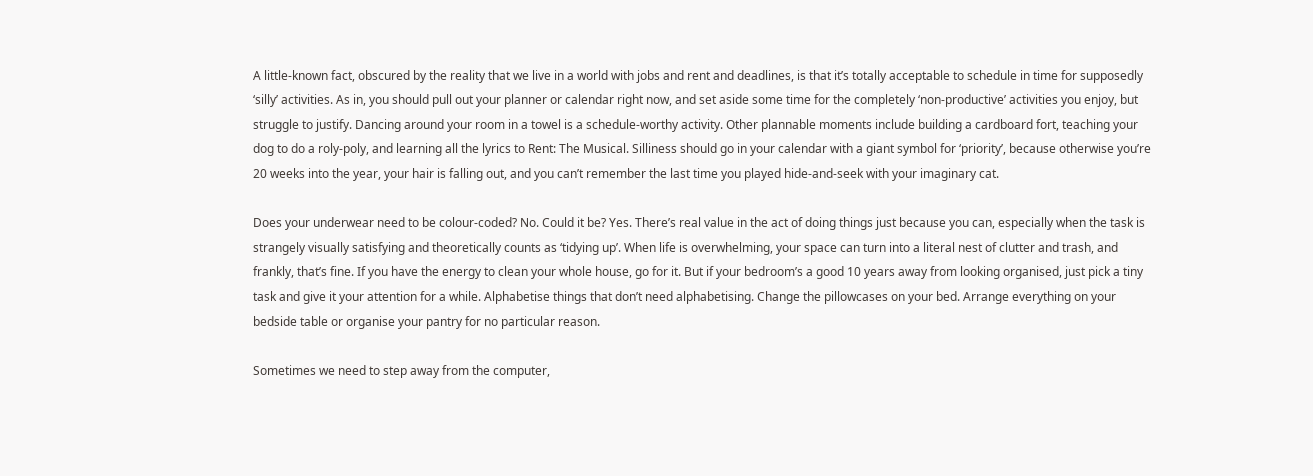A little-known fact, obscured by the reality that we live in a world with jobs and rent and deadlines, is that it’s totally acceptable to schedule in time for supposedly ‘silly’ activities. As in, you should pull out your planner or calendar right now, and set aside some time for the completely ‘non-productive’ activities you enjoy, but struggle to justify. Dancing around your room in a towel is a schedule-worthy activity. Other plannable moments include building a cardboard fort, teaching your dog to do a roly-poly, and learning all the lyrics to Rent: The Musical. Silliness should go in your calendar with a giant symbol for ‘priority’, because otherwise you’re 20 weeks into the year, your hair is falling out, and you can’t remember the last time you played hide-and-seek with your imaginary cat.

Does your underwear need to be colour-coded? No. Could it be? Yes. There’s real value in the act of doing things just because you can, especially when the task is strangely visually satisfying and theoretically counts as ‘tidying up’. When life is overwhelming, your space can turn into a literal nest of clutter and trash, and frankly, that’s fine. If you have the energy to clean your whole house, go for it. But if your bedroom’s a good 10 years away from looking organised, just pick a tiny task and give it your attention for a while. Alphabetise things that don’t need alphabetising. Change the pillowcases on your bed. Arrange everything on your bedside table or organise your pantry for no particular reason.

Sometimes we need to step away from the computer,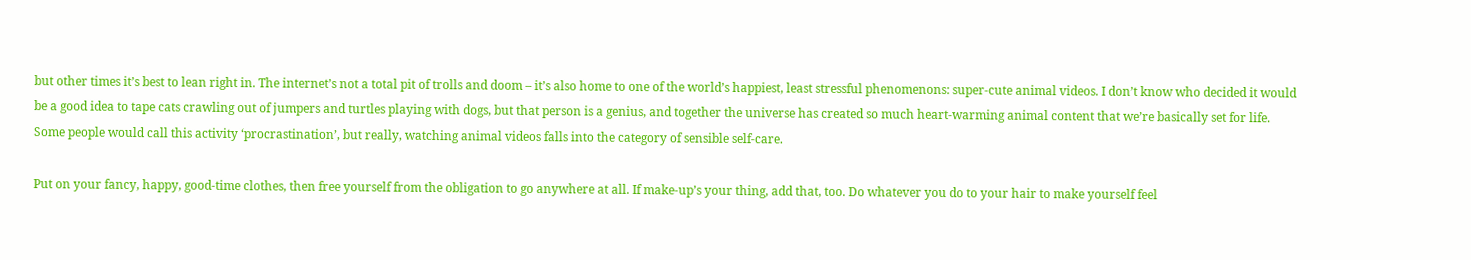but other times it’s best to lean right in. The internet’s not a total pit of trolls and doom – it’s also home to one of the world’s happiest, least stressful phenomenons: super-cute animal videos. I don’t know who decided it would be a good idea to tape cats crawling out of jumpers and turtles playing with dogs, but that person is a genius, and together the universe has created so much heart-warming animal content that we’re basically set for life. Some people would call this activity ‘procrastination’, but really, watching animal videos falls into the category of sensible self-care.

Put on your fancy, happy, good-time clothes, then free yourself from the obligation to go anywhere at all. If make-up’s your thing, add that, too. Do whatever you do to your hair to make yourself feel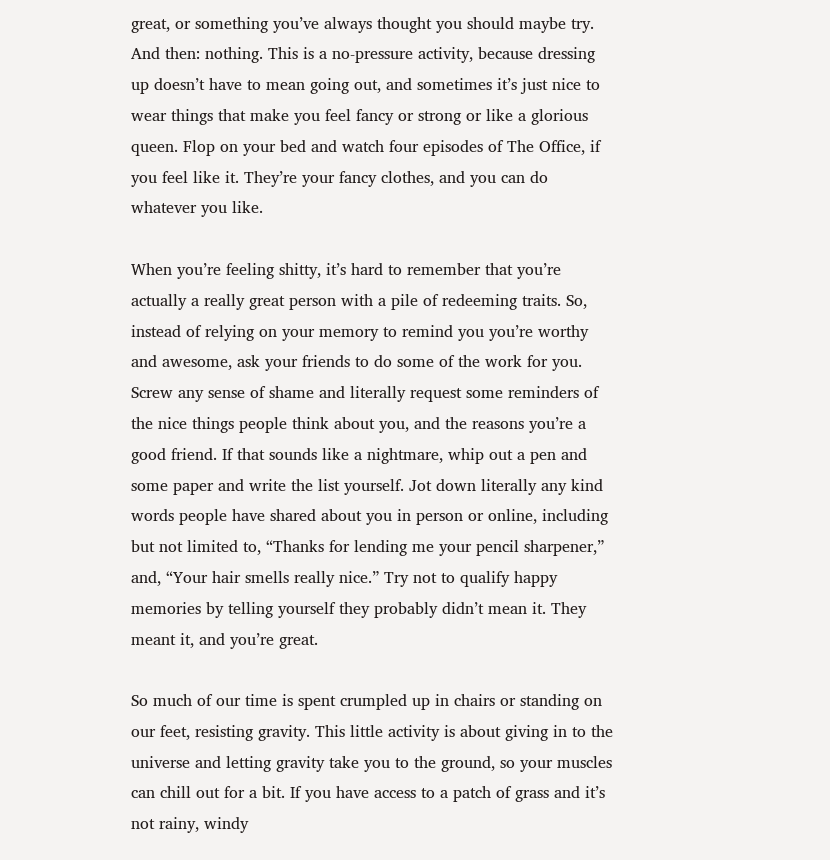great, or something you’ve always thought you should maybe try. And then: nothing. This is a no-pressure activity, because dressing up doesn’t have to mean going out, and sometimes it’s just nice to wear things that make you feel fancy or strong or like a glorious queen. Flop on your bed and watch four episodes of The Office, if you feel like it. They’re your fancy clothes, and you can do whatever you like.

When you’re feeling shitty, it’s hard to remember that you’re actually a really great person with a pile of redeeming traits. So, instead of relying on your memory to remind you you’re worthy and awesome, ask your friends to do some of the work for you. Screw any sense of shame and literally request some reminders of the nice things people think about you, and the reasons you’re a good friend. If that sounds like a nightmare, whip out a pen and some paper and write the list yourself. Jot down literally any kind words people have shared about you in person or online, including but not limited to, “Thanks for lending me your pencil sharpener,” and, “Your hair smells really nice.” Try not to qualify happy memories by telling yourself they probably didn’t mean it. They meant it, and you’re great.

So much of our time is spent crumpled up in chairs or standing on our feet, resisting gravity. This little activity is about giving in to the universe and letting gravity take you to the ground, so your muscles can chill out for a bit. If you have access to a patch of grass and it’s not rainy, windy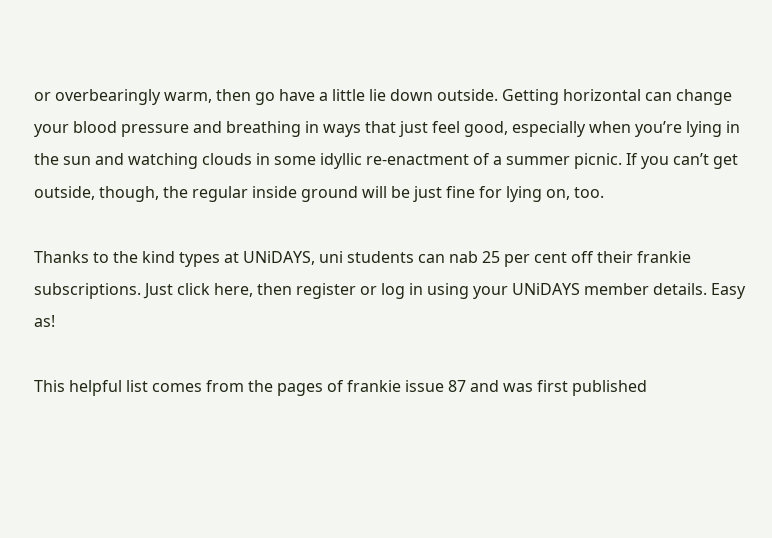or overbearingly warm, then go have a little lie down outside. Getting horizontal can change your blood pressure and breathing in ways that just feel good, especially when you’re lying in the sun and watching clouds in some idyllic re-enactment of a summer picnic. If you can’t get outside, though, the regular inside ground will be just fine for lying on, too.

Thanks to the kind types at UNiDAYS, uni students can nab 25 per cent off their frankie subscriptions. Just click here, then register or log in using your UNiDAYS member details. Easy as!

This helpful list comes from the pages of frankie issue 87 and was first published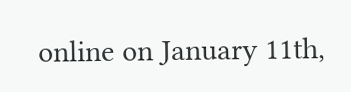online on January 11th,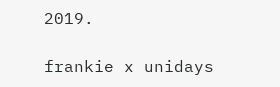2019.

frankie x unidays